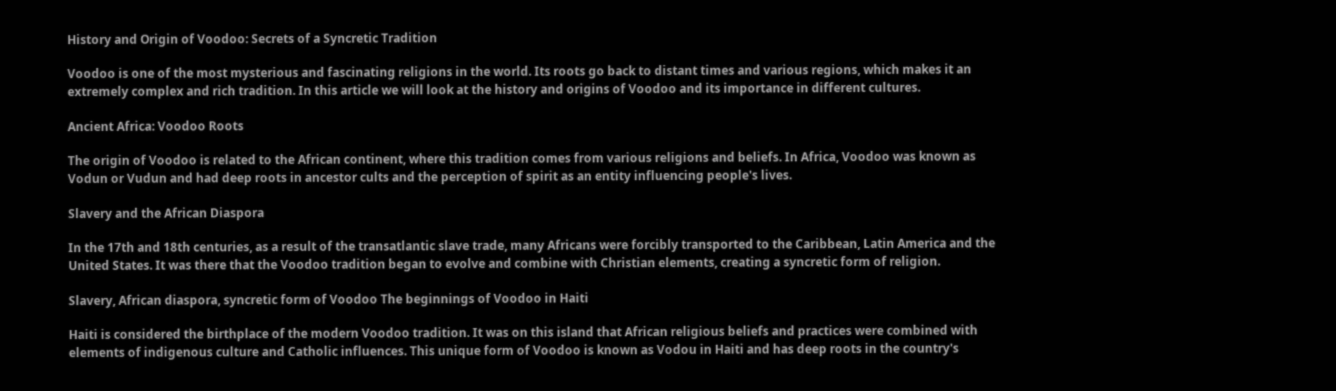History and Origin of Voodoo: Secrets of a Syncretic Tradition

Voodoo is one of the most mysterious and fascinating religions in the world. Its roots go back to distant times and various regions, which makes it an extremely complex and rich tradition. In this article we will look at the history and origins of Voodoo and its importance in different cultures.

Ancient Africa: Voodoo Roots

The origin of Voodoo is related to the African continent, where this tradition comes from various religions and beliefs. In Africa, Voodoo was known as Vodun or Vudun and had deep roots in ancestor cults and the perception of spirit as an entity influencing people's lives.

Slavery and the African Diaspora

In the 17th and 18th centuries, as a result of the transatlantic slave trade, many Africans were forcibly transported to the Caribbean, Latin America and the United States. It was there that the Voodoo tradition began to evolve and combine with Christian elements, creating a syncretic form of religion.

Slavery, African diaspora, syncretic form of Voodoo The beginnings of Voodoo in Haiti

Haiti is considered the birthplace of the modern Voodoo tradition. It was on this island that African religious beliefs and practices were combined with elements of indigenous culture and Catholic influences. This unique form of Voodoo is known as Vodou in Haiti and has deep roots in the country's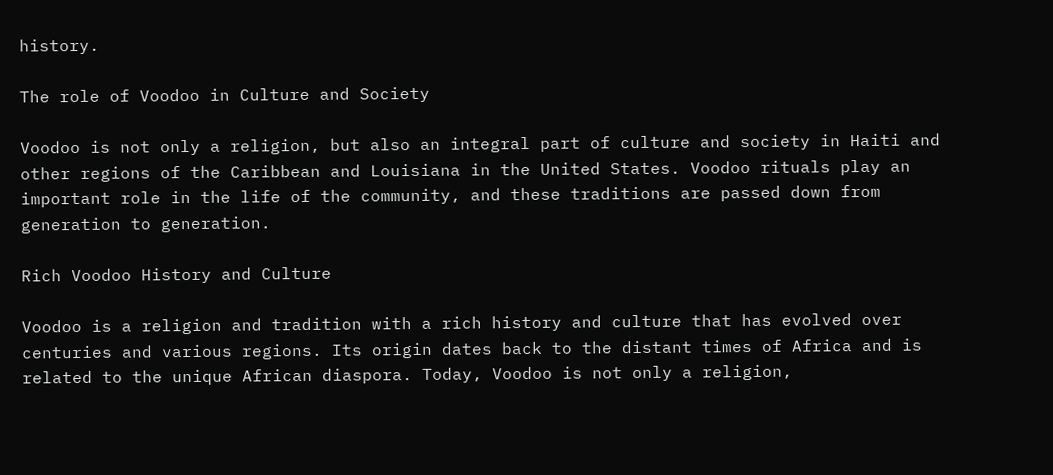history.

The role of Voodoo in Culture and Society

Voodoo is not only a religion, but also an integral part of culture and society in Haiti and other regions of the Caribbean and Louisiana in the United States. Voodoo rituals play an important role in the life of the community, and these traditions are passed down from generation to generation.

Rich Voodoo History and Culture

Voodoo is a religion and tradition with a rich history and culture that has evolved over centuries and various regions. Its origin dates back to the distant times of Africa and is related to the unique African diaspora. Today, Voodoo is not only a religion,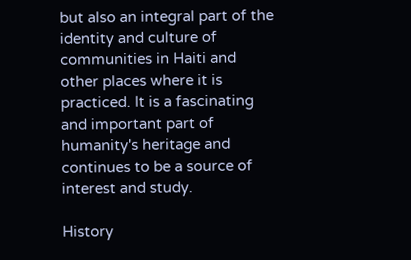but also an integral part of the identity and culture of communities in Haiti and other places where it is practiced. It is a fascinating and important part of humanity's heritage and continues to be a source of interest and study.

History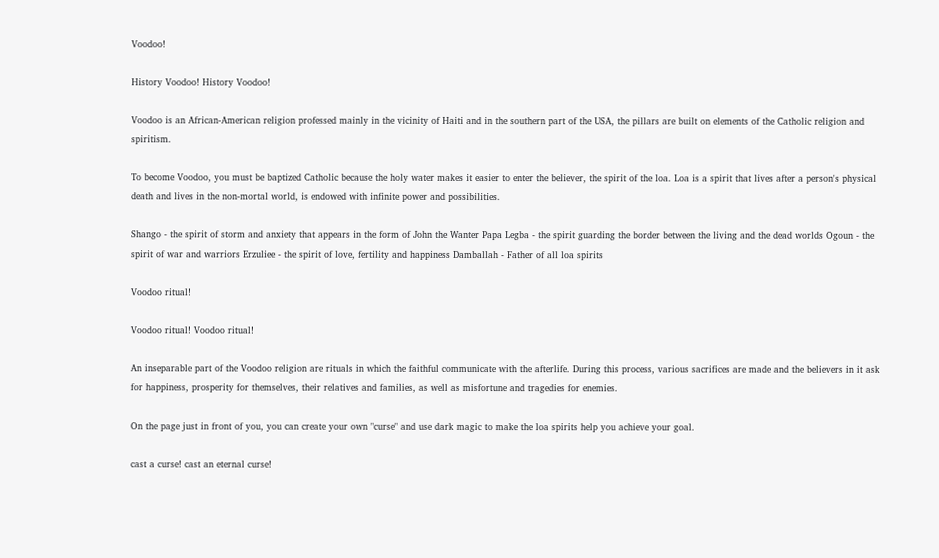Voodoo!

History Voodoo! History Voodoo!

Voodoo is an African-American religion professed mainly in the vicinity of Haiti and in the southern part of the USA, the pillars are built on elements of the Catholic religion and spiritism.

To become Voodoo, you must be baptized Catholic because the holy water makes it easier to enter the believer, the spirit of the loa. Loa is a spirit that lives after a person's physical death and lives in the non-mortal world, is endowed with infinite power and possibilities.

Shango - the spirit of storm and anxiety that appears in the form of John the Wanter Papa Legba - the spirit guarding the border between the living and the dead worlds Ogoun - the spirit of war and warriors Erzuliee - the spirit of love, fertility and happiness Damballah - Father of all loa spirits

Voodoo ritual!

Voodoo ritual! Voodoo ritual!

An inseparable part of the Voodoo religion are rituals in which the faithful communicate with the afterlife. During this process, various sacrifices are made and the believers in it ask for happiness, prosperity for themselves, their relatives and families, as well as misfortune and tragedies for enemies.

On the page just in front of you, you can create your own "curse" and use dark magic to make the loa spirits help you achieve your goal.

cast a curse! cast an eternal curse!